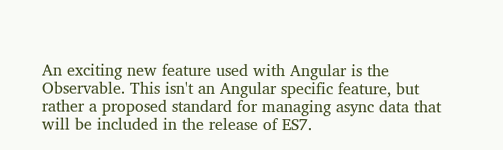An exciting new feature used with Angular is the Observable. This isn't an Angular specific feature, but rather a proposed standard for managing async data that will be included in the release of ES7.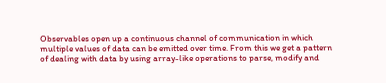Observables open up a continuous channel of communication in which multiple values of data can be emitted over time. From this we get a pattern of dealing with data by using array-like operations to parse, modify and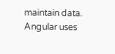maintain data. Angular uses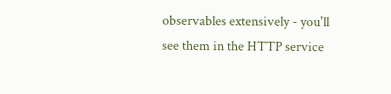observables extensively - you'll see them in the HTTP service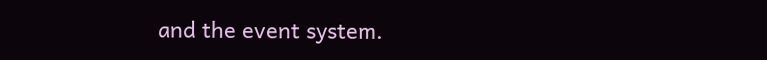and the event system.